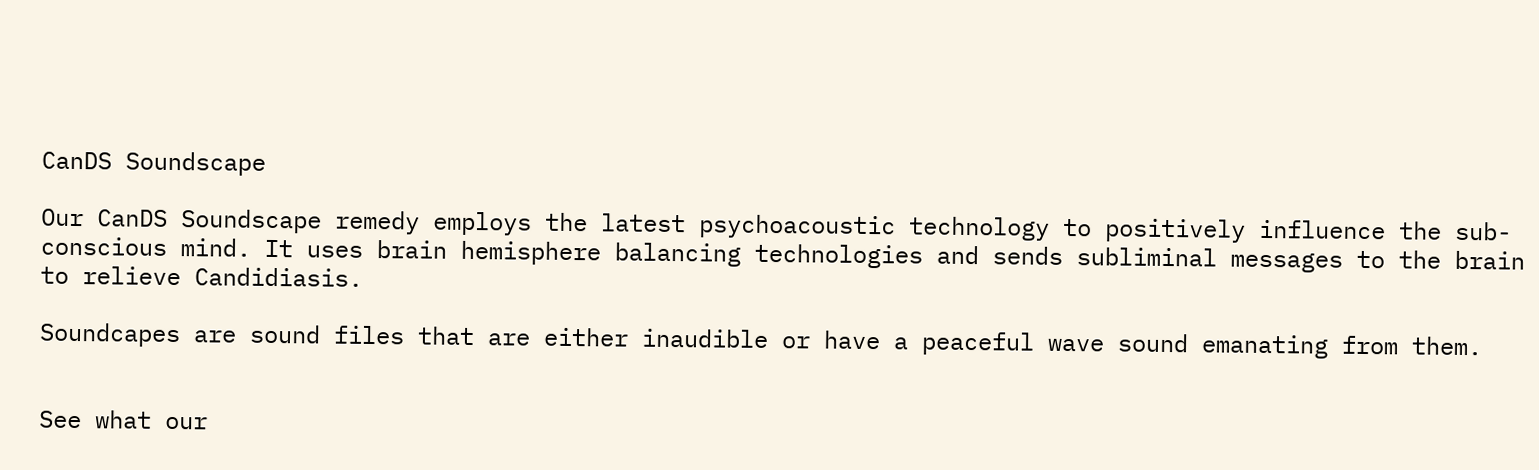CanDS Soundscape

Our CanDS Soundscape remedy employs the latest psychoacoustic technology to positively influence the sub-conscious mind. It uses brain hemisphere balancing technologies and sends subliminal messages to the brain to relieve Candidiasis.

Soundcapes are sound files that are either inaudible or have a peaceful wave sound emanating from them.


See what our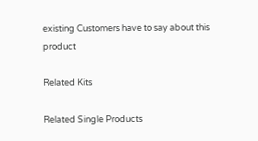existing Customers have to say about this product

Related Kits

Related Single Products